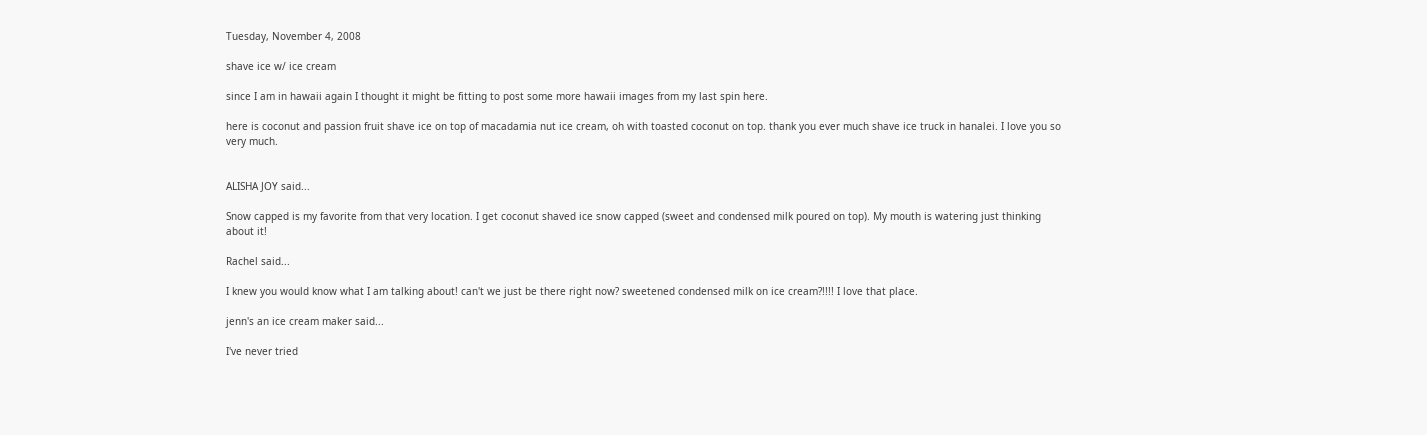Tuesday, November 4, 2008

shave ice w/ ice cream

since I am in hawaii again I thought it might be fitting to post some more hawaii images from my last spin here.

here is coconut and passion fruit shave ice on top of macadamia nut ice cream, oh with toasted coconut on top. thank you ever much shave ice truck in hanalei. I love you so very much.


ALISHA JOY said...

Snow capped is my favorite from that very location. I get coconut shaved ice snow capped (sweet and condensed milk poured on top). My mouth is watering just thinking about it!

Rachel said...

I knew you would know what I am talking about! can't we just be there right now? sweetened condensed milk on ice cream?!!!! I love that place.

jenn's an ice cream maker said...

I've never tried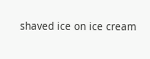shaved ice on ice cream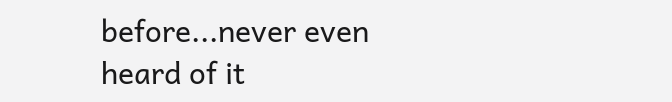before...never even heard of it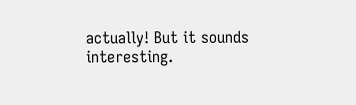actually! But it sounds interesting.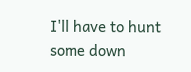I'll have to hunt some down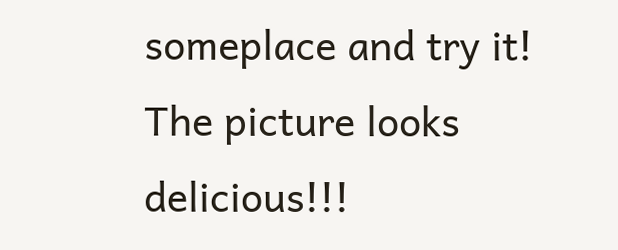someplace and try it! The picture looks delicious!!!